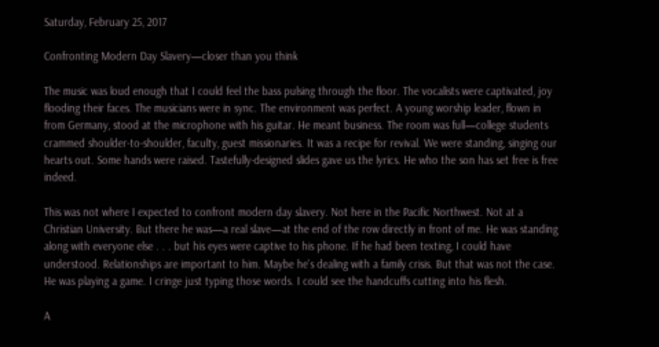Saturday, February 25, 2017

Confronting Modern Day Slavery—closer than you think

The music was loud enough that I could feel the bass pulsing through the floor. The vocalists were captivated, joy flooding their faces. The musicians were in sync. The environment was perfect. A young worship leader, flown in from Germany, stood at the microphone with his guitar. He meant business. The room was full—college students crammed shoulder-to-shoulder, faculty, guest missionaries. It was a recipe for revival. We were standing, singing our hearts out. Some hands were raised. Tastefully-designed slides gave us the lyrics. He who the son has set free is free indeed.

This was not where I expected to confront modern day slavery. Not here in the Pacific Northwest. Not at a Christian University. But there he was—a real slave—at the end of the row directly in front of me. He was standing along with everyone else . . . but his eyes were captive to his phone. If he had been texting, I could have understood. Relationships are important to him. Maybe he's dealing with a family crisis. But that was not the case. He was playing a game. I cringe just typing those words. I could see the handcuffs cutting into his flesh.

A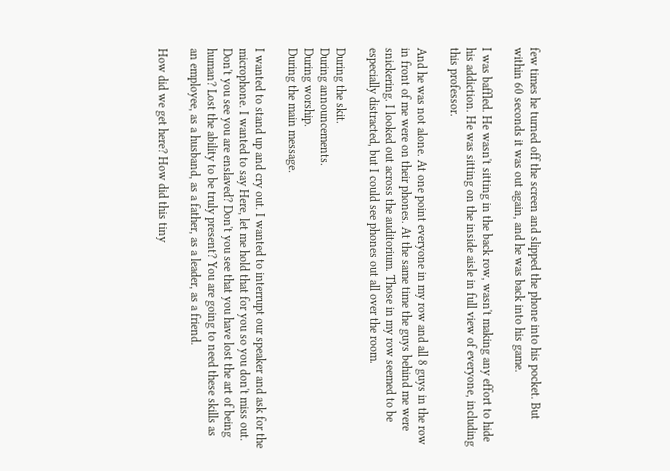few times he turned off the screen and slipped the phone into his pocket. But within 60 seconds it was out again, and he was back into his game.

I was baffled. He wasn't sitting in the back row, wasn't making any effort to hide his addiction. He was sitting on the inside aisle in full view of everyone, including this professor.

And he was not alone. At one point everyone in my row and all 8 guys in the row in front of me were on their phones. At the same time the guys behind me were snickering. I looked out across the auditorium. Those in my row seemed to be especially distracted, but I could see phones out all over the room.

During the skit.
During announcements.
During worship.
During the main message.

I wanted to stand up and cry out. I wanted to interrupt our speaker and ask for the microphone. I wanted to say Here, let me hold that for you so you don't miss out. Don't you see you are enslaved? Don't you see that you have lost the art of being human? Lost the ability to be truly present? You are going to need these skills as an employee, as a husband, as a father, as a leader, as a friend.

How did we get here? How did this tiny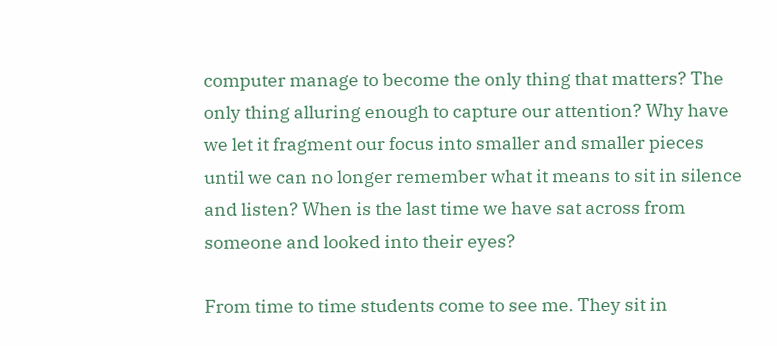computer manage to become the only thing that matters? The only thing alluring enough to capture our attention? Why have we let it fragment our focus into smaller and smaller pieces until we can no longer remember what it means to sit in silence and listen? When is the last time we have sat across from someone and looked into their eyes?

From time to time students come to see me. They sit in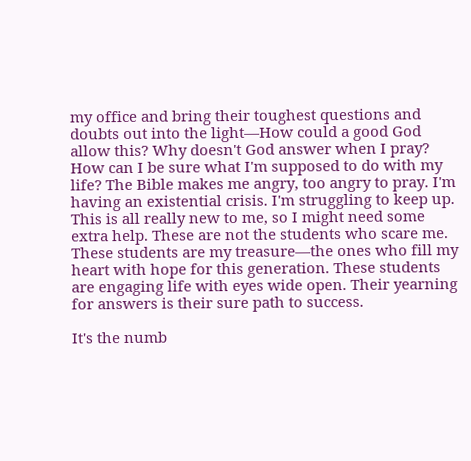my office and bring their toughest questions and doubts out into the light—How could a good God allow this? Why doesn't God answer when I pray? How can I be sure what I'm supposed to do with my life? The Bible makes me angry, too angry to pray. I'm having an existential crisis. I'm struggling to keep up. This is all really new to me, so I might need some extra help. These are not the students who scare me. These students are my treasure—the ones who fill my heart with hope for this generation. These students are engaging life with eyes wide open. Their yearning for answers is their sure path to success.

It's the numb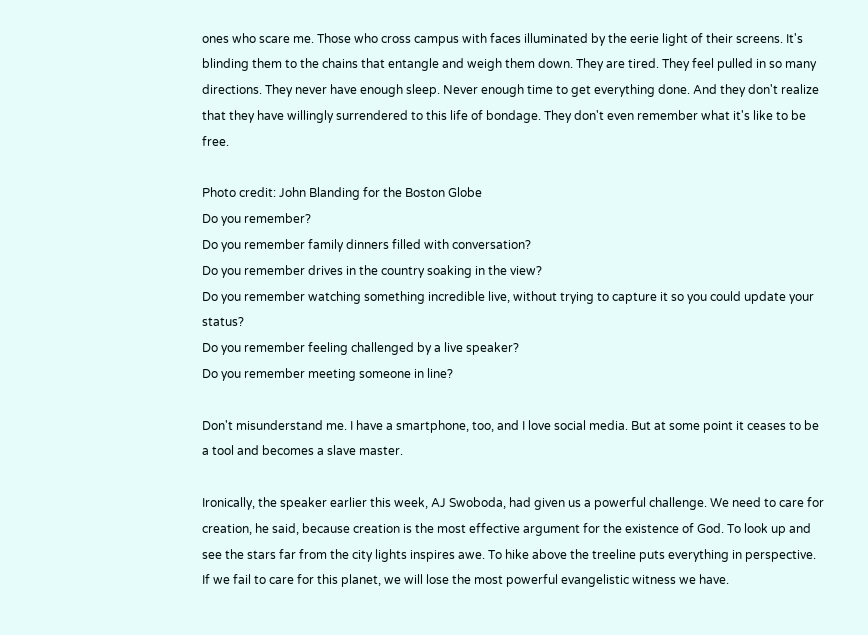ones who scare me. Those who cross campus with faces illuminated by the eerie light of their screens. It's blinding them to the chains that entangle and weigh them down. They are tired. They feel pulled in so many directions. They never have enough sleep. Never enough time to get everything done. And they don't realize that they have willingly surrendered to this life of bondage. They don't even remember what it's like to be free.

Photo credit: John Blanding for the Boston Globe
Do you remember?
Do you remember family dinners filled with conversation?
Do you remember drives in the country soaking in the view?
Do you remember watching something incredible live, without trying to capture it so you could update your status?
Do you remember feeling challenged by a live speaker?
Do you remember meeting someone in line?

Don't misunderstand me. I have a smartphone, too, and I love social media. But at some point it ceases to be a tool and becomes a slave master.

Ironically, the speaker earlier this week, AJ Swoboda, had given us a powerful challenge. We need to care for creation, he said, because creation is the most effective argument for the existence of God. To look up and see the stars far from the city lights inspires awe. To hike above the treeline puts everything in perspective. If we fail to care for this planet, we will lose the most powerful evangelistic witness we have.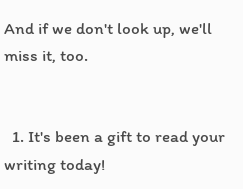And if we don't look up, we'll miss it, too.


  1. It's been a gift to read your writing today!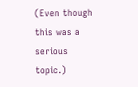(Even though this was a serious topic.)